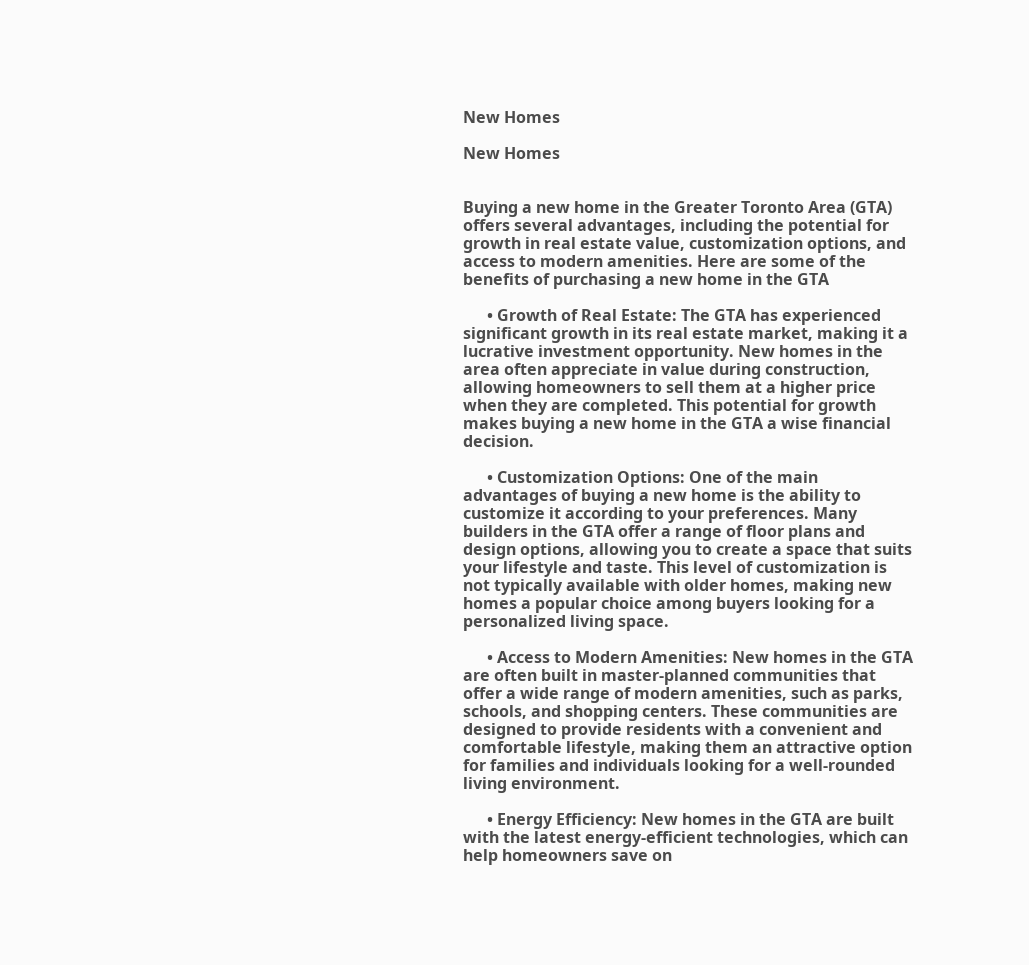New Homes

New Homes


Buying a new home in the Greater Toronto Area (GTA) offers several advantages, including the potential for growth in real estate value, customization options, and access to modern amenities. Here are some of the benefits of purchasing a new home in the GTA

      • Growth of Real Estate: The GTA has experienced significant growth in its real estate market, making it a lucrative investment opportunity. New homes in the area often appreciate in value during construction, allowing homeowners to sell them at a higher price when they are completed. This potential for growth makes buying a new home in the GTA a wise financial decision.

      • Customization Options: One of the main advantages of buying a new home is the ability to customize it according to your preferences. Many builders in the GTA offer a range of floor plans and design options, allowing you to create a space that suits your lifestyle and taste. This level of customization is not typically available with older homes, making new homes a popular choice among buyers looking for a personalized living space.

      • Access to Modern Amenities: New homes in the GTA are often built in master-planned communities that offer a wide range of modern amenities, such as parks, schools, and shopping centers. These communities are designed to provide residents with a convenient and comfortable lifestyle, making them an attractive option for families and individuals looking for a well-rounded living environment.

      • Energy Efficiency: New homes in the GTA are built with the latest energy-efficient technologies, which can help homeowners save on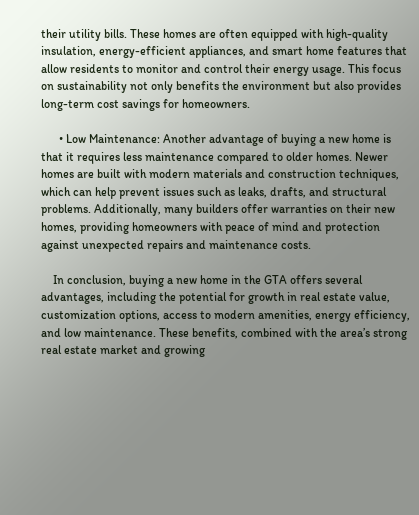their utility bills. These homes are often equipped with high-quality insulation, energy-efficient appliances, and smart home features that allow residents to monitor and control their energy usage. This focus on sustainability not only benefits the environment but also provides long-term cost savings for homeowners.

      • Low Maintenance: Another advantage of buying a new home is that it requires less maintenance compared to older homes. Newer homes are built with modern materials and construction techniques, which can help prevent issues such as leaks, drafts, and structural problems. Additionally, many builders offer warranties on their new homes, providing homeowners with peace of mind and protection against unexpected repairs and maintenance costs.

    In conclusion, buying a new home in the GTA offers several advantages, including the potential for growth in real estate value, customization options, access to modern amenities, energy efficiency, and low maintenance. These benefits, combined with the area’s strong real estate market and growing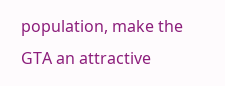population, make the GTA an attractive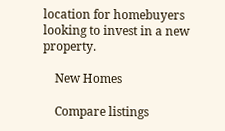location for homebuyers looking to invest in a new property.

    New Homes

    Compare listings